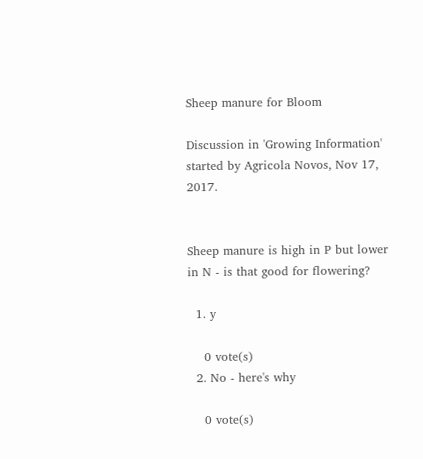Sheep manure for Bloom

Discussion in 'Growing Information' started by Agricola Novos, Nov 17, 2017.


Sheep manure is high in P but lower in N - is that good for flowering?

  1. y

    0 vote(s)
  2. No - here's why

    0 vote(s)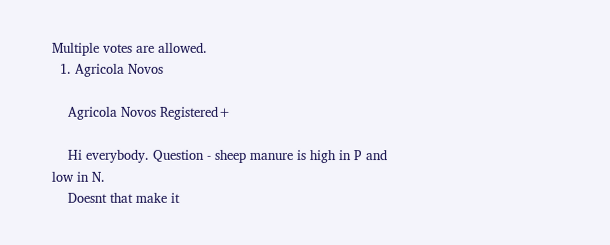Multiple votes are allowed.
  1. Agricola Novos

    Agricola Novos Registered+

    Hi everybody. Question - sheep manure is high in P and low in N.
    Doesnt that make it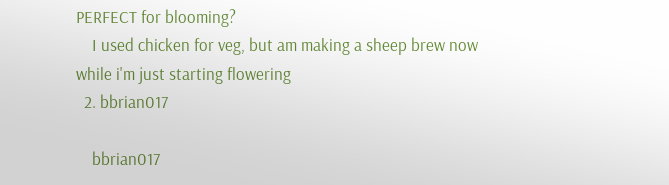PERFECT for blooming?
    I used chicken for veg, but am making a sheep brew now while i'm just starting flowering
  2. bbrian017

    bbrian017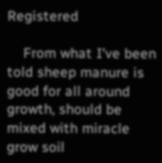Registered

    From what I've been told sheep manure is good for all around growth, should be mixed with miracle grow soil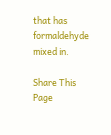that has formaldehyde mixed in.

Share This Page